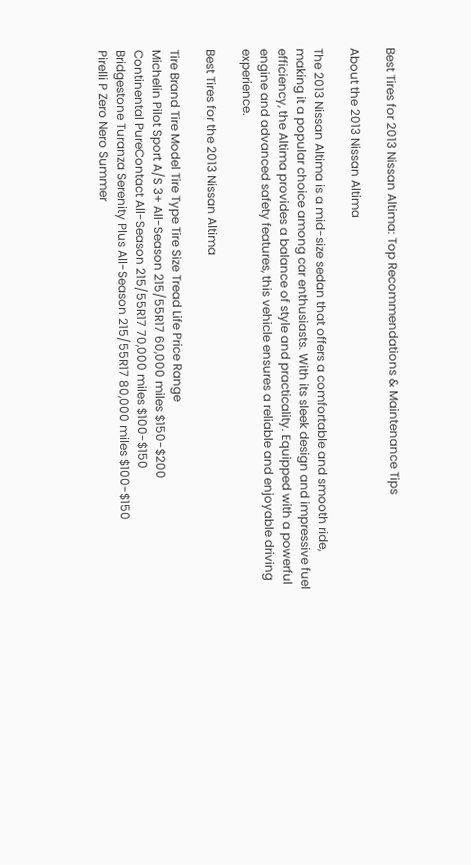Best Tires for 2013 Nissan Altima: Top Recommendations & Maintenance Tips

About the 2013 Nissan Altima

The 2013 Nissan Altima is a mid-size sedan that offers a comfortable and smooth ride, making it a popular choice among car enthusiasts. With its sleek design and impressive fuel efficiency, the Altima provides a balance of style and practicality. Equipped with a powerful engine and advanced safety features, this vehicle ensures a reliable and enjoyable driving experience.

Best Tires for the 2013 Nissan Altima

Tire Brand Tire Model Tire Type Tire Size Tread Life Price Range
Michelin Pilot Sport A/S 3+ All-Season 215/55R17 60,000 miles $150-$200
Continental PureContact All-Season 215/55R17 70,000 miles $100-$150
Bridgestone Turanza Serenity Plus All-Season 215/55R17 80,000 miles $100-$150
Pirelli P Zero Nero Summer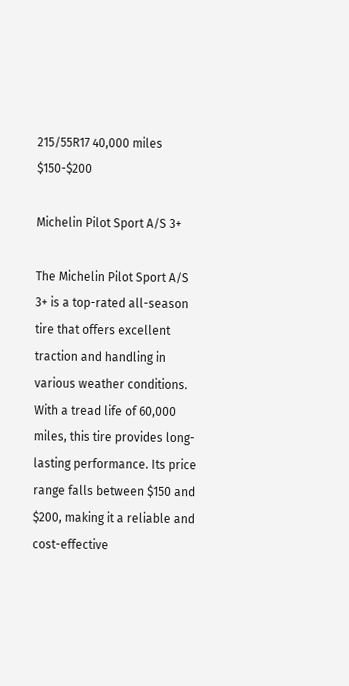215/55R17 40,000 miles $150-$200

Michelin Pilot Sport A/S 3+

The Michelin Pilot Sport A/S 3+ is a top-rated all-season tire that offers excellent traction and handling in various weather conditions. With a tread life of 60,000 miles, this tire provides long-lasting performance. Its price range falls between $150 and $200, making it a reliable and cost-effective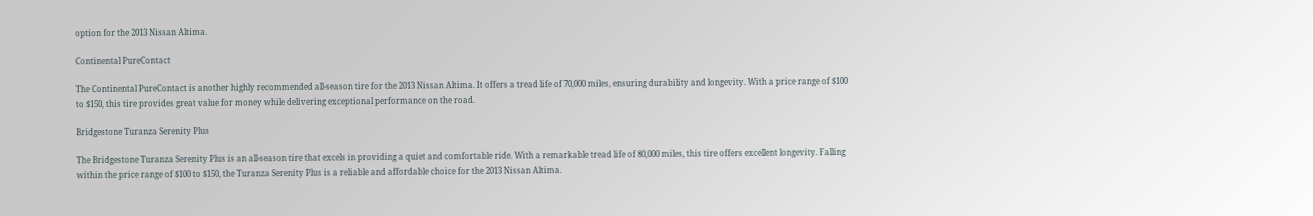option for the 2013 Nissan Altima.

Continental PureContact

The Continental PureContact is another highly recommended all-season tire for the 2013 Nissan Altima. It offers a tread life of 70,000 miles, ensuring durability and longevity. With a price range of $100 to $150, this tire provides great value for money while delivering exceptional performance on the road.

Bridgestone Turanza Serenity Plus

The Bridgestone Turanza Serenity Plus is an all-season tire that excels in providing a quiet and comfortable ride. With a remarkable tread life of 80,000 miles, this tire offers excellent longevity. Falling within the price range of $100 to $150, the Turanza Serenity Plus is a reliable and affordable choice for the 2013 Nissan Altima.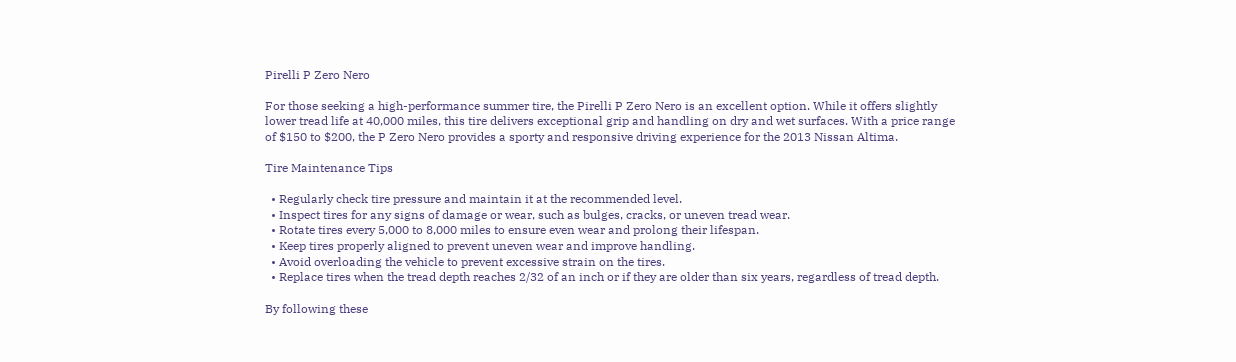Pirelli P Zero Nero

For those seeking a high-performance summer tire, the Pirelli P Zero Nero is an excellent option. While it offers slightly lower tread life at 40,000 miles, this tire delivers exceptional grip and handling on dry and wet surfaces. With a price range of $150 to $200, the P Zero Nero provides a sporty and responsive driving experience for the 2013 Nissan Altima.

Tire Maintenance Tips

  • Regularly check tire pressure and maintain it at the recommended level.
  • Inspect tires for any signs of damage or wear, such as bulges, cracks, or uneven tread wear.
  • Rotate tires every 5,000 to 8,000 miles to ensure even wear and prolong their lifespan.
  • Keep tires properly aligned to prevent uneven wear and improve handling.
  • Avoid overloading the vehicle to prevent excessive strain on the tires.
  • Replace tires when the tread depth reaches 2/32 of an inch or if they are older than six years, regardless of tread depth.

By following these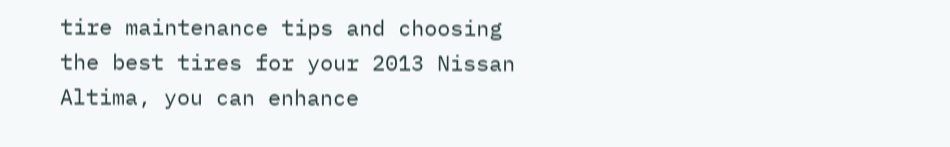tire maintenance tips and choosing the best tires for your 2013 Nissan Altima, you can enhance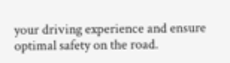your driving experience and ensure optimal safety on the road.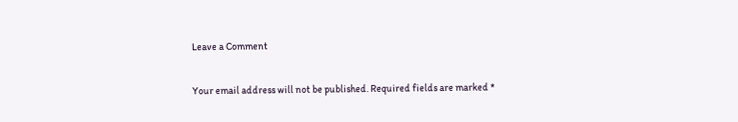Leave a Comment

Your email address will not be published. Required fields are marked *